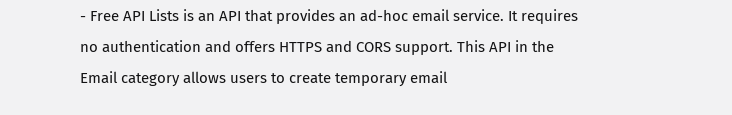- Free API Lists is an API that provides an ad-hoc email service. It requires no authentication and offers HTTPS and CORS support. This API in the Email category allows users to create temporary email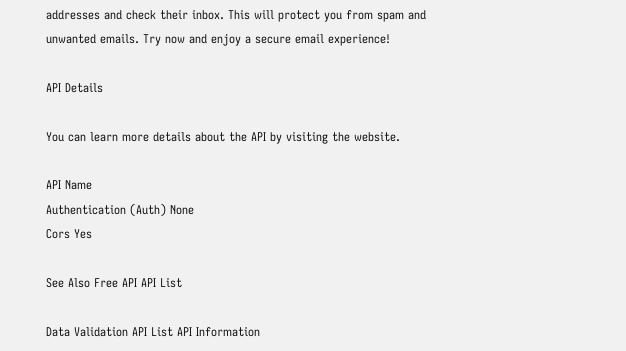addresses and check their inbox. This will protect you from spam and unwanted emails. Try now and enjoy a secure email experience!

API Details

You can learn more details about the API by visiting the website.

API Name
Authentication (Auth) None
Cors Yes

See Also Free API API List

Data Validation API List API Information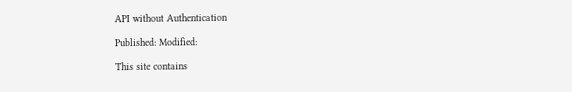API without Authentication

Published: Modified:

This site contains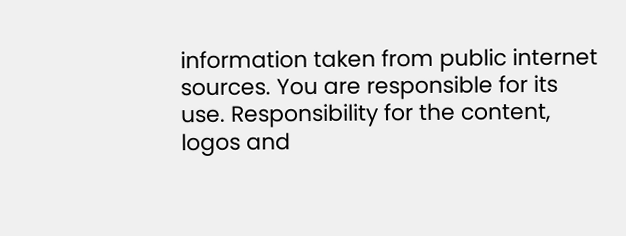information taken from public internet sources. You are responsible for its use. Responsibility for the content, logos and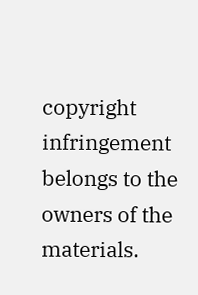copyright infringement belongs to the owners of the materials.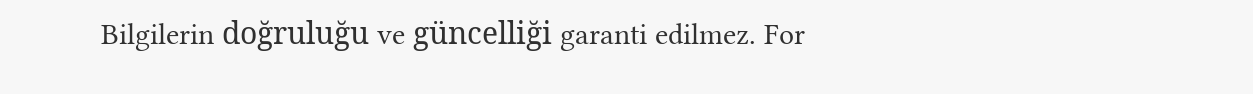Bilgilerin doğruluğu ve güncelliği garanti edilmez. For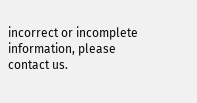incorrect or incomplete information, please contact us.